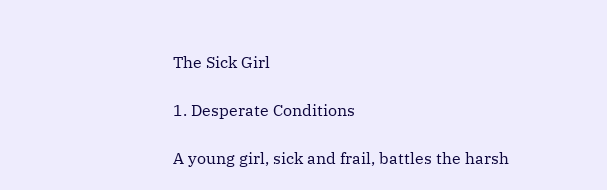The Sick Girl

1. Desperate Conditions

A young girl, sick and frail, battles the harsh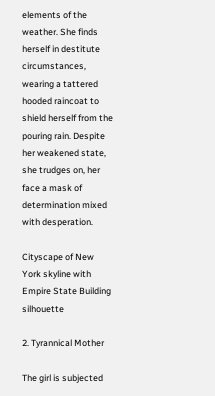elements of the weather. She finds herself in destitute circumstances, wearing a tattered hooded raincoat to shield herself from the pouring rain. Despite her weakened state, she trudges on, her face a mask of determination mixed with desperation.

Cityscape of New York skyline with Empire State Building silhouette

2. Tyrannical Mother

The girl is subjected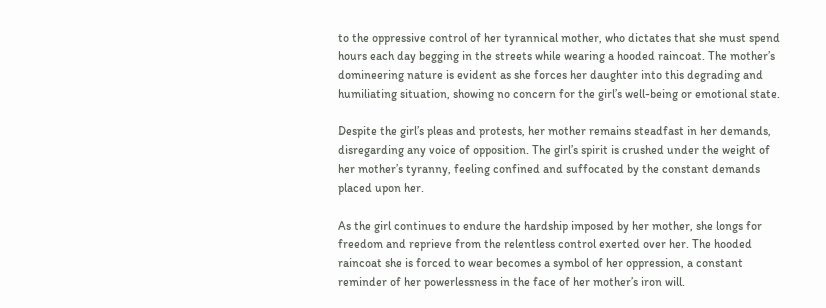to the oppressive control of her tyrannical mother, who dictates that she must spend hours each day begging in the streets while wearing a hooded raincoat. The mother’s domineering nature is evident as she forces her daughter into this degrading and humiliating situation, showing no concern for the girl’s well-being or emotional state.

Despite the girl’s pleas and protests, her mother remains steadfast in her demands, disregarding any voice of opposition. The girl’s spirit is crushed under the weight of her mother’s tyranny, feeling confined and suffocated by the constant demands placed upon her.

As the girl continues to endure the hardship imposed by her mother, she longs for freedom and reprieve from the relentless control exerted over her. The hooded raincoat she is forced to wear becomes a symbol of her oppression, a constant reminder of her powerlessness in the face of her mother’s iron will.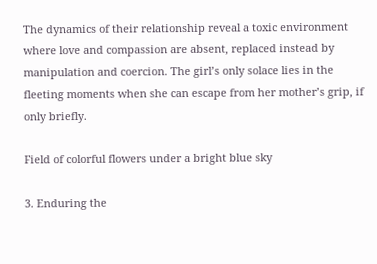The dynamics of their relationship reveal a toxic environment where love and compassion are absent, replaced instead by manipulation and coercion. The girl’s only solace lies in the fleeting moments when she can escape from her mother’s grip, if only briefly.

Field of colorful flowers under a bright blue sky

3. Enduring the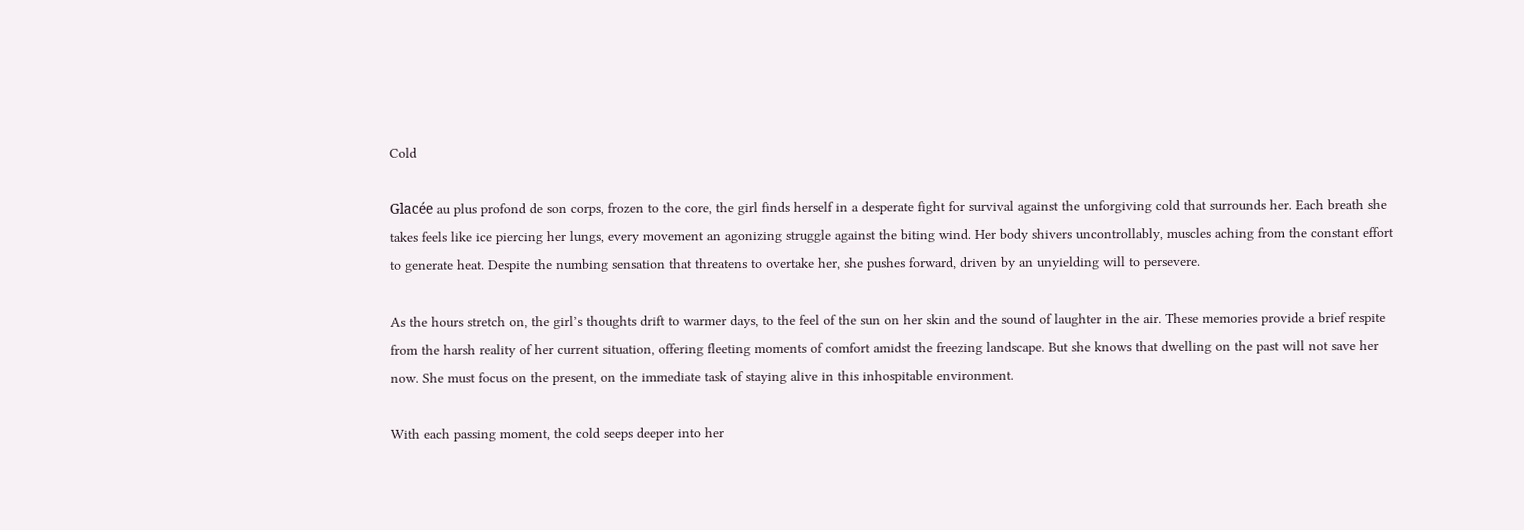Cold

Glacée au plus profond de son corps, frozen to the core, the girl finds herself in a desperate fight for survival against the unforgiving cold that surrounds her. Each breath she takes feels like ice piercing her lungs, every movement an agonizing struggle against the biting wind. Her body shivers uncontrollably, muscles aching from the constant effort to generate heat. Despite the numbing sensation that threatens to overtake her, she pushes forward, driven by an unyielding will to persevere.

As the hours stretch on, the girl’s thoughts drift to warmer days, to the feel of the sun on her skin and the sound of laughter in the air. These memories provide a brief respite from the harsh reality of her current situation, offering fleeting moments of comfort amidst the freezing landscape. But she knows that dwelling on the past will not save her now. She must focus on the present, on the immediate task of staying alive in this inhospitable environment.

With each passing moment, the cold seeps deeper into her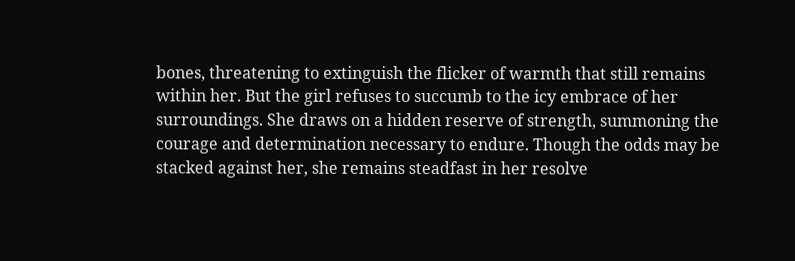bones, threatening to extinguish the flicker of warmth that still remains within her. But the girl refuses to succumb to the icy embrace of her surroundings. She draws on a hidden reserve of strength, summoning the courage and determination necessary to endure. Though the odds may be stacked against her, she remains steadfast in her resolve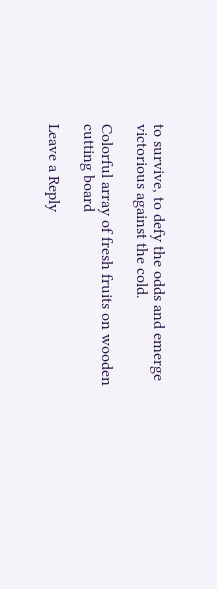to survive, to defy the odds and emerge victorious against the cold.

Colorful array of fresh fruits on wooden cutting board

Leave a Reply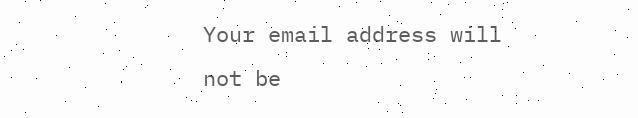Your email address will not be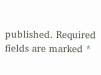published. Required fields are marked *